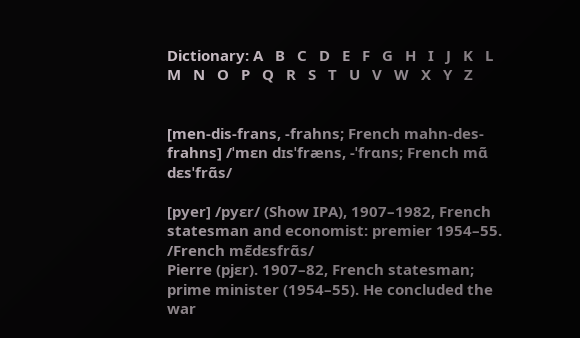Dictionary: A   B   C   D   E   F   G   H   I   J   K   L   M   N   O   P   Q   R   S   T   U   V   W   X   Y   Z


[men-dis-frans, -frahns; French mahn-des-frahns] /ˈmɛn dɪsˈfræns, -ˈfrɑns; French mɑ̃ dɛsˈfrɑ̃s/

[pyer] /pyɛr/ (Show IPA), 1907–1982, French statesman and economist: premier 1954–55.
/French mɛ̃dɛsfrɑ̃s/
Pierre (pjɛr). 1907–82, French statesman; prime minister (1954–55). He concluded the war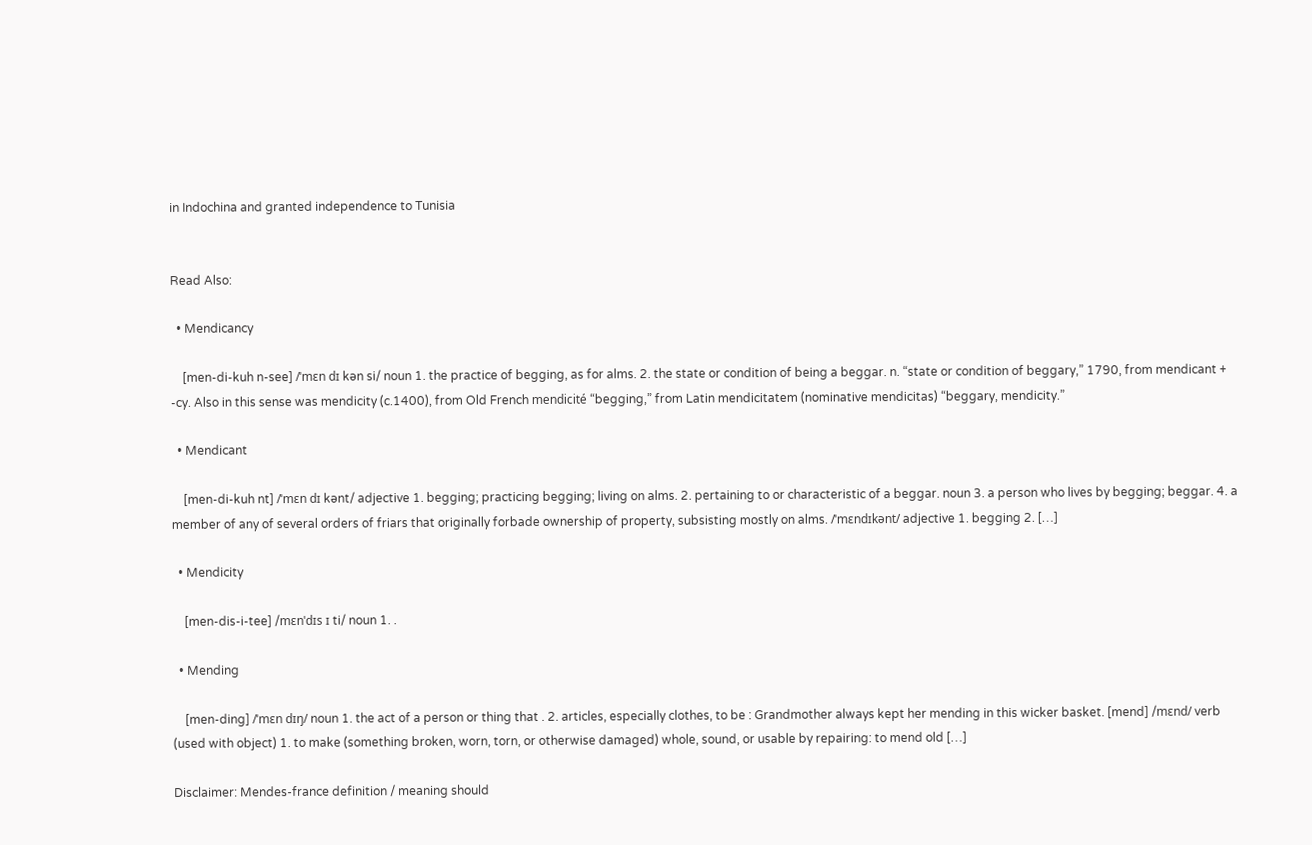in Indochina and granted independence to Tunisia


Read Also:

  • Mendicancy

    [men-di-kuh n-see] /ˈmɛn dɪ kən si/ noun 1. the practice of begging, as for alms. 2. the state or condition of being a beggar. n. “state or condition of beggary,” 1790, from mendicant + -cy. Also in this sense was mendicity (c.1400), from Old French mendicité “begging,” from Latin mendicitatem (nominative mendicitas) “beggary, mendicity.”

  • Mendicant

    [men-di-kuh nt] /ˈmɛn dɪ kənt/ adjective 1. begging; practicing begging; living on alms. 2. pertaining to or characteristic of a beggar. noun 3. a person who lives by begging; beggar. 4. a member of any of several orders of friars that originally forbade ownership of property, subsisting mostly on alms. /ˈmɛndɪkənt/ adjective 1. begging 2. […]

  • Mendicity

    [men-dis-i-tee] /mɛnˈdɪs ɪ ti/ noun 1. .

  • Mending

    [men-ding] /ˈmɛn dɪŋ/ noun 1. the act of a person or thing that . 2. articles, especially clothes, to be : Grandmother always kept her mending in this wicker basket. [mend] /mɛnd/ verb (used with object) 1. to make (something broken, worn, torn, or otherwise damaged) whole, sound, or usable by repairing: to mend old […]

Disclaimer: Mendes-france definition / meaning should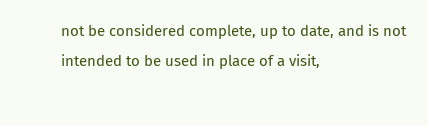not be considered complete, up to date, and is not intended to be used in place of a visit,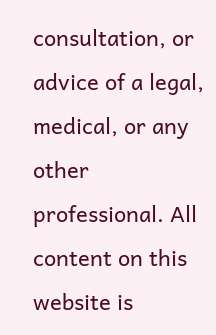consultation, or advice of a legal, medical, or any other professional. All content on this website is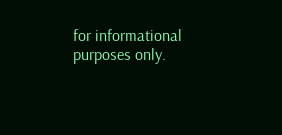for informational purposes only.